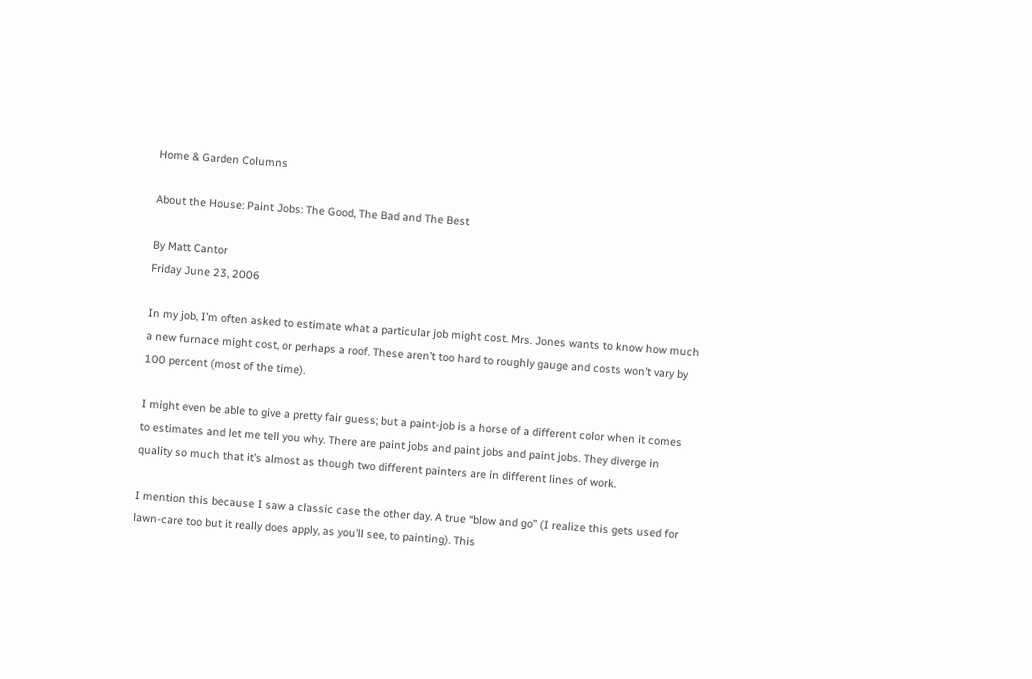Home & Garden Columns

About the House: Paint Jobs: The Good, The Bad and The Best

By Matt Cantor
Friday June 23, 2006

In my job, I’m often asked to estimate what a particular job might cost. Mrs. Jones wants to know how much a new furnace might cost, or perhaps a roof. These aren’t too hard to roughly gauge and costs won’t vary by 100 percent (most of the time).

I might even be able to give a pretty fair guess; but a paint-job is a horse of a different color when it comes to estimates and let me tell you why. There are paint jobs and paint jobs and paint jobs. They diverge in quality so much that it’s almost as though two different painters are in different lines of work.

I mention this because I saw a classic case the other day. A true “blow and go” (I realize this gets used for lawn-care too but it really does apply, as you’ll see, to painting). This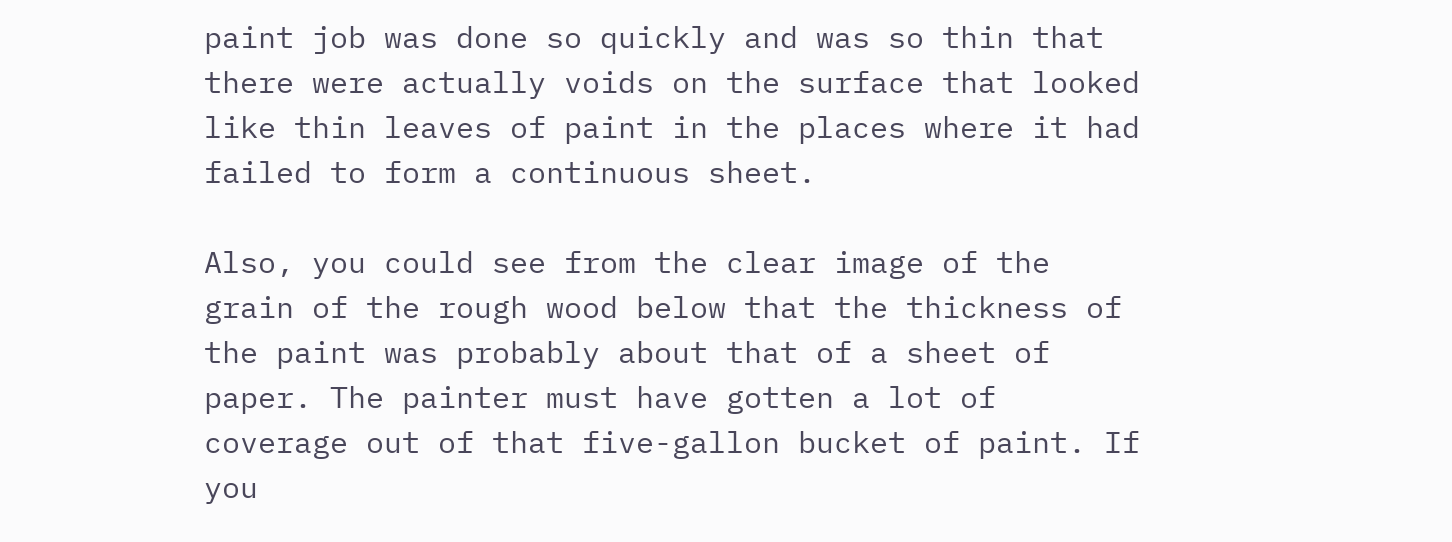paint job was done so quickly and was so thin that there were actually voids on the surface that looked like thin leaves of paint in the places where it had failed to form a continuous sheet.

Also, you could see from the clear image of the grain of the rough wood below that the thickness of the paint was probably about that of a sheet of paper. The painter must have gotten a lot of coverage out of that five-gallon bucket of paint. If you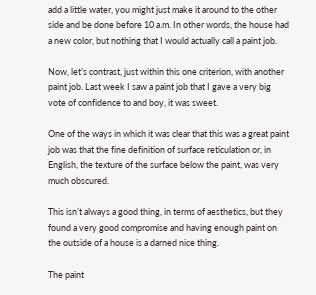add a little water, you might just make it around to the other side and be done before 10 a.m. In other words, the house had a new color, but nothing that I would actually call a paint job.

Now, let’s contrast, just within this one criterion, with another paint job. Last week I saw a paint job that I gave a very big vote of confidence to and boy, it was sweet.

One of the ways in which it was clear that this was a great paint job was that the fine definition of surface reticulation or, in English, the texture of the surface below the paint, was very much obscured.

This isn’t always a good thing, in terms of aesthetics, but they found a very good compromise and having enough paint on the outside of a house is a darned nice thing.

The paint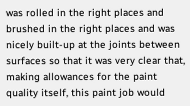was rolled in the right places and brushed in the right places and was nicely built-up at the joints between surfaces so that it was very clear that, making allowances for the paint quality itself, this paint job would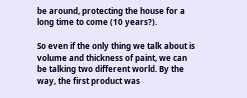be around, protecting the house for a long time to come (10 years?).

So even if the only thing we talk about is volume and thickness of paint, we can be talking two different world. By the way, the first product was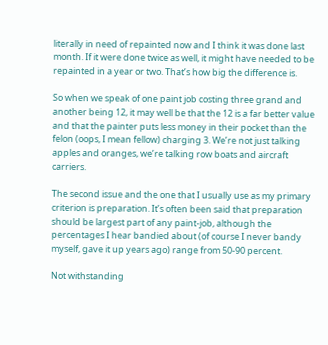literally in need of repainted now and I think it was done last month. If it were done twice as well, it might have needed to be repainted in a year or two. That’s how big the difference is.

So when we speak of one paint job costing three grand and another being 12, it may well be that the 12 is a far better value and that the painter puts less money in their pocket than the felon (oops, I mean fellow) charging 3. We’re not just talking apples and oranges, we’re talking row boats and aircraft carriers.

The second issue and the one that I usually use as my primary criterion is preparation. It’s often been said that preparation should be largest part of any paint-job, although the percentages I hear bandied about (of course I never bandy myself, gave it up years ago) range from 50-90 percent.

Not withstanding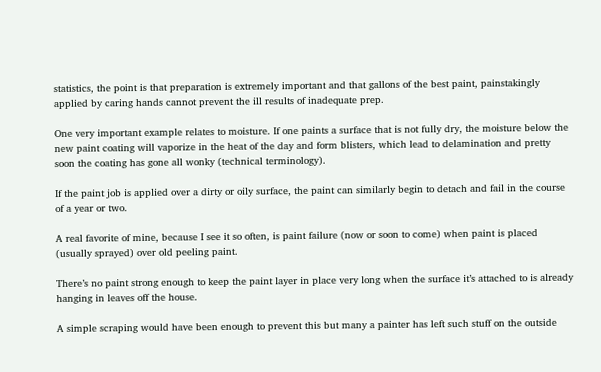statistics, the point is that preparation is extremely important and that gallons of the best paint, painstakingly applied by caring hands cannot prevent the ill results of inadequate prep.

One very important example relates to moisture. If one paints a surface that is not fully dry, the moisture below the new paint coating will vaporize in the heat of the day and form blisters, which lead to delamination and pretty soon the coating has gone all wonky (technical terminology).

If the paint job is applied over a dirty or oily surface, the paint can similarly begin to detach and fail in the course of a year or two.

A real favorite of mine, because I see it so often, is paint failure (now or soon to come) when paint is placed (usually sprayed) over old peeling paint.

There’s no paint strong enough to keep the paint layer in place very long when the surface it’s attached to is already hanging in leaves off the house.

A simple scraping would have been enough to prevent this but many a painter has left such stuff on the outside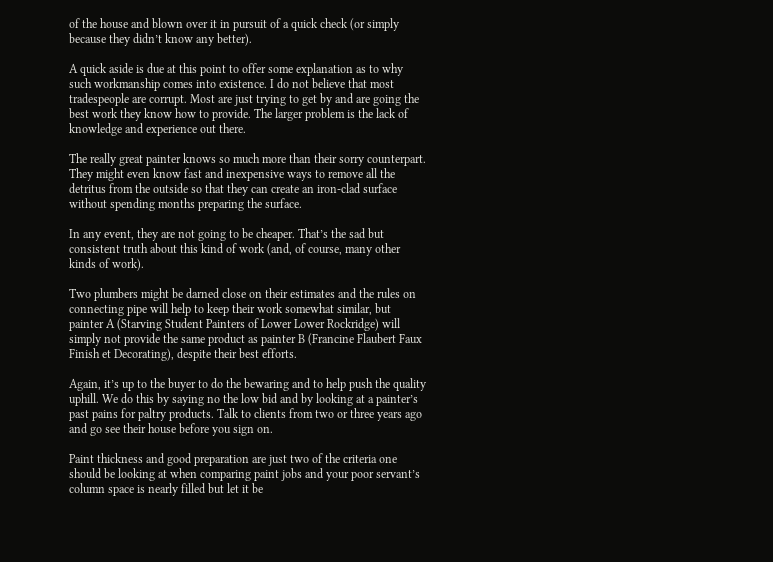of the house and blown over it in pursuit of a quick check (or simply because they didn’t know any better).

A quick aside is due at this point to offer some explanation as to why such workmanship comes into existence. I do not believe that most tradespeople are corrupt. Most are just trying to get by and are going the best work they know how to provide. The larger problem is the lack of knowledge and experience out there.

The really great painter knows so much more than their sorry counterpart. They might even know fast and inexpensive ways to remove all the detritus from the outside so that they can create an iron-clad surface without spending months preparing the surface.

In any event, they are not going to be cheaper. That’s the sad but consistent truth about this kind of work (and, of course, many other kinds of work).

Two plumbers might be darned close on their estimates and the rules on connecting pipe will help to keep their work somewhat similar, but painter A (Starving Student Painters of Lower Lower Rockridge) will simply not provide the same product as painter B (Francine Flaubert Faux Finish et Decorating), despite their best efforts.

Again, it’s up to the buyer to do the bewaring and to help push the quality uphill. We do this by saying no the low bid and by looking at a painter’s past pains for paltry products. Talk to clients from two or three years ago and go see their house before you sign on.

Paint thickness and good preparation are just two of the criteria one should be looking at when comparing paint jobs and your poor servant’s column space is nearly filled but let it be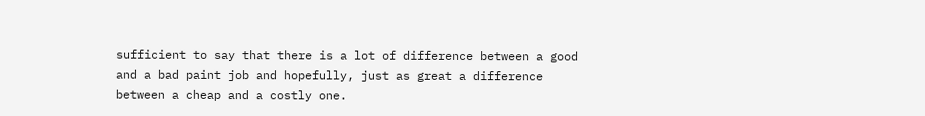sufficient to say that there is a lot of difference between a good and a bad paint job and hopefully, just as great a difference between a cheap and a costly one.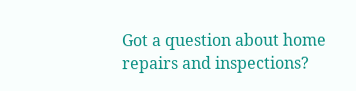Got a question about home repairs and inspections?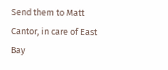Send them to Matt Cantor, in care of East Bay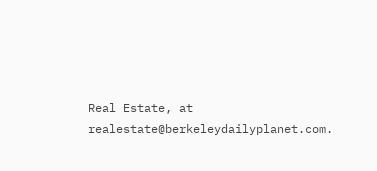Real Estate, at realestate@berkeleydailyplanet.com.